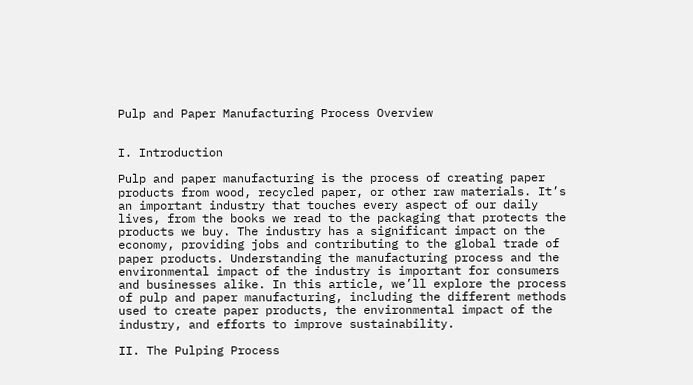Pulp and Paper Manufacturing Process Overview


I. Introduction

Pulp and paper manufacturing is the process of creating paper products from wood, recycled paper, or other raw materials. It’s an important industry that touches every aspect of our daily lives, from the books we read to the packaging that protects the products we buy. The industry has a significant impact on the economy, providing jobs and contributing to the global trade of paper products. Understanding the manufacturing process and the environmental impact of the industry is important for consumers and businesses alike. In this article, we’ll explore the process of pulp and paper manufacturing, including the different methods used to create paper products, the environmental impact of the industry, and efforts to improve sustainability.

II. The Pulping Process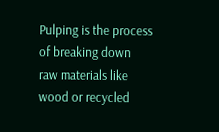Pulping is the process of breaking down raw materials like wood or recycled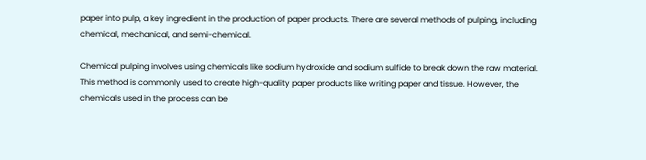paper into pulp, a key ingredient in the production of paper products. There are several methods of pulping, including chemical, mechanical, and semi-chemical.

Chemical pulping involves using chemicals like sodium hydroxide and sodium sulfide to break down the raw material. This method is commonly used to create high-quality paper products like writing paper and tissue. However, the chemicals used in the process can be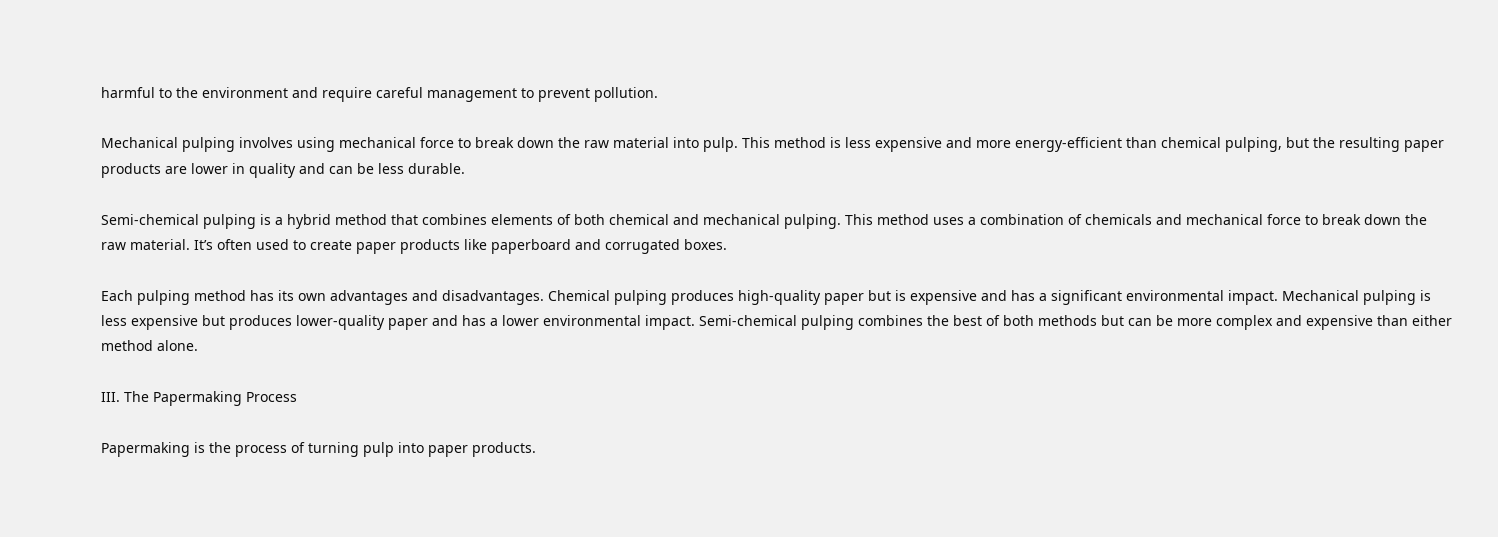harmful to the environment and require careful management to prevent pollution.

Mechanical pulping involves using mechanical force to break down the raw material into pulp. This method is less expensive and more energy-efficient than chemical pulping, but the resulting paper products are lower in quality and can be less durable.

Semi-chemical pulping is a hybrid method that combines elements of both chemical and mechanical pulping. This method uses a combination of chemicals and mechanical force to break down the raw material. It’s often used to create paper products like paperboard and corrugated boxes.

Each pulping method has its own advantages and disadvantages. Chemical pulping produces high-quality paper but is expensive and has a significant environmental impact. Mechanical pulping is less expensive but produces lower-quality paper and has a lower environmental impact. Semi-chemical pulping combines the best of both methods but can be more complex and expensive than either method alone.

III. The Papermaking Process

Papermaking is the process of turning pulp into paper products.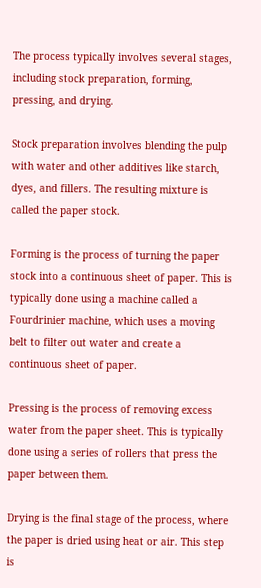The process typically involves several stages, including stock preparation, forming, pressing, and drying.

Stock preparation involves blending the pulp with water and other additives like starch, dyes, and fillers. The resulting mixture is called the paper stock.

Forming is the process of turning the paper stock into a continuous sheet of paper. This is typically done using a machine called a Fourdrinier machine, which uses a moving belt to filter out water and create a continuous sheet of paper.

Pressing is the process of removing excess water from the paper sheet. This is typically done using a series of rollers that press the paper between them.

Drying is the final stage of the process, where the paper is dried using heat or air. This step is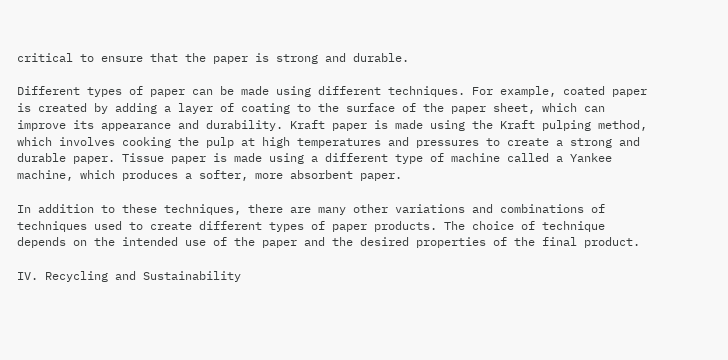critical to ensure that the paper is strong and durable.

Different types of paper can be made using different techniques. For example, coated paper is created by adding a layer of coating to the surface of the paper sheet, which can improve its appearance and durability. Kraft paper is made using the Kraft pulping method, which involves cooking the pulp at high temperatures and pressures to create a strong and durable paper. Tissue paper is made using a different type of machine called a Yankee machine, which produces a softer, more absorbent paper.

In addition to these techniques, there are many other variations and combinations of techniques used to create different types of paper products. The choice of technique depends on the intended use of the paper and the desired properties of the final product.

IV. Recycling and Sustainability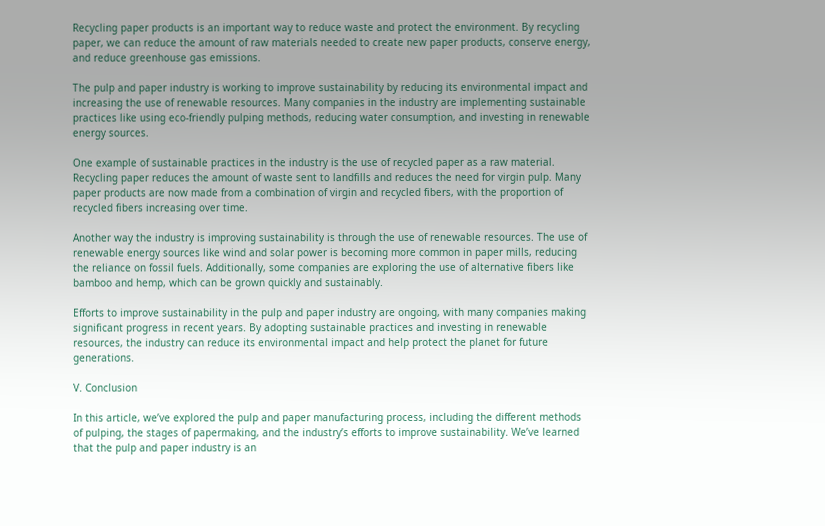Recycling paper products is an important way to reduce waste and protect the environment. By recycling paper, we can reduce the amount of raw materials needed to create new paper products, conserve energy, and reduce greenhouse gas emissions.

The pulp and paper industry is working to improve sustainability by reducing its environmental impact and increasing the use of renewable resources. Many companies in the industry are implementing sustainable practices like using eco-friendly pulping methods, reducing water consumption, and investing in renewable energy sources.

One example of sustainable practices in the industry is the use of recycled paper as a raw material. Recycling paper reduces the amount of waste sent to landfills and reduces the need for virgin pulp. Many paper products are now made from a combination of virgin and recycled fibers, with the proportion of recycled fibers increasing over time.

Another way the industry is improving sustainability is through the use of renewable resources. The use of renewable energy sources like wind and solar power is becoming more common in paper mills, reducing the reliance on fossil fuels. Additionally, some companies are exploring the use of alternative fibers like bamboo and hemp, which can be grown quickly and sustainably.

Efforts to improve sustainability in the pulp and paper industry are ongoing, with many companies making significant progress in recent years. By adopting sustainable practices and investing in renewable resources, the industry can reduce its environmental impact and help protect the planet for future generations.

V. Conclusion

In this article, we’ve explored the pulp and paper manufacturing process, including the different methods of pulping, the stages of papermaking, and the industry’s efforts to improve sustainability. We’ve learned that the pulp and paper industry is an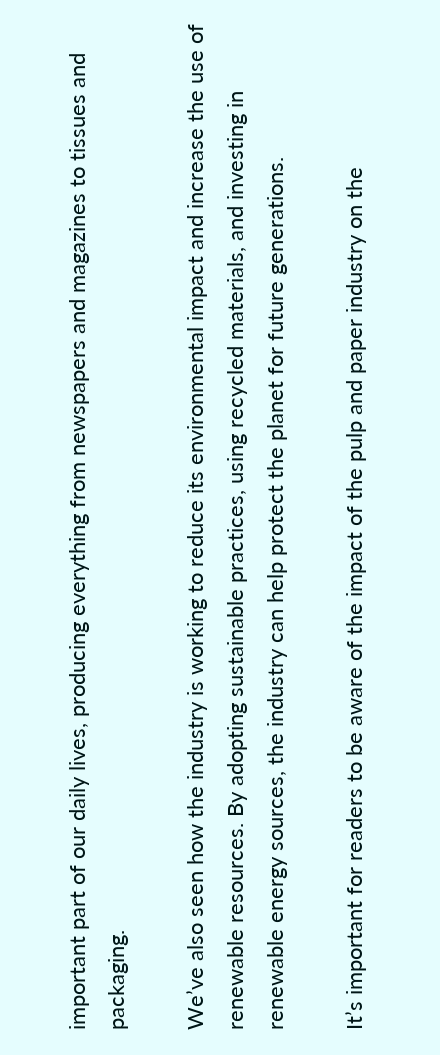important part of our daily lives, producing everything from newspapers and magazines to tissues and packaging.

We’ve also seen how the industry is working to reduce its environmental impact and increase the use of renewable resources. By adopting sustainable practices, using recycled materials, and investing in renewable energy sources, the industry can help protect the planet for future generations.

It’s important for readers to be aware of the impact of the pulp and paper industry on the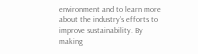environment and to learn more about the industry’s efforts to improve sustainability. By making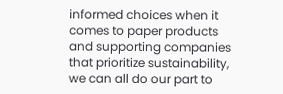informed choices when it comes to paper products and supporting companies that prioritize sustainability, we can all do our part to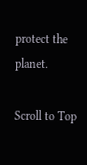protect the planet.

Scroll to Top